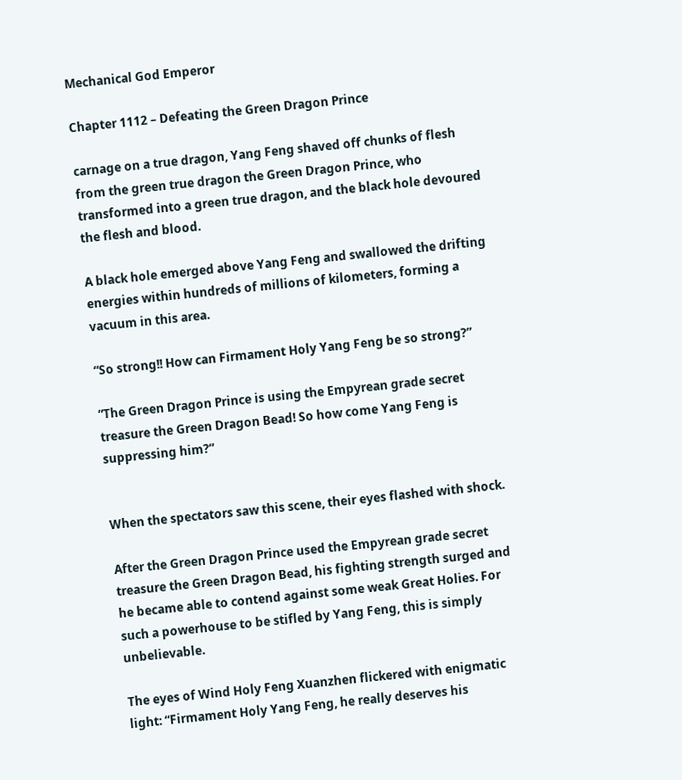Mechanical God Emperor

Chapter 1112 – Defeating the Green Dragon Prince

carnage on a true dragon, Yang Feng shaved off chunks of flesh from the green true dragon the Green Dragon Prince, who transformed into a green true dragon, and the black hole devoured the flesh and blood.

A black hole emerged above Yang Feng and swallowed the drifting energies within hundreds of millions of kilometers, forming a vacuum in this area.

“So strong!! How can Firmament Holy Yang Feng be so strong?”

“The Green Dragon Prince is using the Empyrean grade secret treasure the Green Dragon Bead! So how come Yang Feng is suppressing him?”


When the spectators saw this scene, their eyes flashed with shock.

After the Green Dragon Prince used the Empyrean grade secret treasure the Green Dragon Bead, his fighting strength surged and he became able to contend against some weak Great Holies. For such a powerhouse to be stifled by Yang Feng, this is simply unbelievable.

The eyes of Wind Holy Feng Xuanzhen flickered with enigmatic light: “Firmament Holy Yang Feng, he really deserves his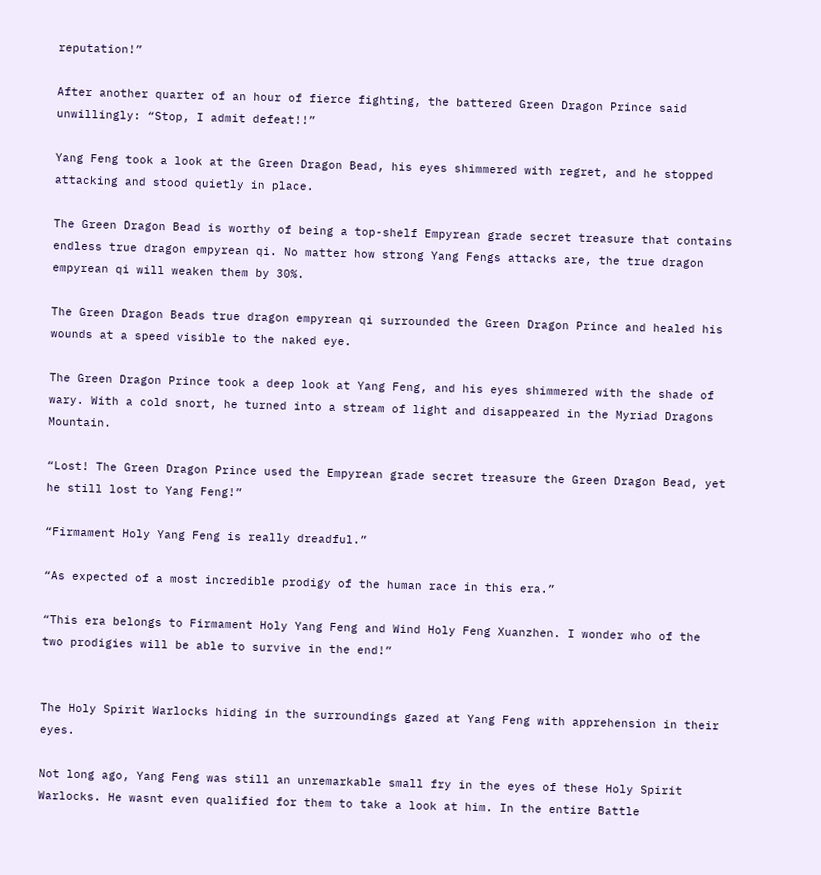reputation!”

After another quarter of an hour of fierce fighting, the battered Green Dragon Prince said unwillingly: “Stop, I admit defeat!!”

Yang Feng took a look at the Green Dragon Bead, his eyes shimmered with regret, and he stopped attacking and stood quietly in place.

The Green Dragon Bead is worthy of being a top-shelf Empyrean grade secret treasure that contains endless true dragon empyrean qi. No matter how strong Yang Fengs attacks are, the true dragon empyrean qi will weaken them by 30%.

The Green Dragon Beads true dragon empyrean qi surrounded the Green Dragon Prince and healed his wounds at a speed visible to the naked eye.

The Green Dragon Prince took a deep look at Yang Feng, and his eyes shimmered with the shade of wary. With a cold snort, he turned into a stream of light and disappeared in the Myriad Dragons Mountain.

“Lost! The Green Dragon Prince used the Empyrean grade secret treasure the Green Dragon Bead, yet he still lost to Yang Feng!”

“Firmament Holy Yang Feng is really dreadful.”

“As expected of a most incredible prodigy of the human race in this era.”

“This era belongs to Firmament Holy Yang Feng and Wind Holy Feng Xuanzhen. I wonder who of the two prodigies will be able to survive in the end!”


The Holy Spirit Warlocks hiding in the surroundings gazed at Yang Feng with apprehension in their eyes.

Not long ago, Yang Feng was still an unremarkable small fry in the eyes of these Holy Spirit Warlocks. He wasnt even qualified for them to take a look at him. In the entire Battle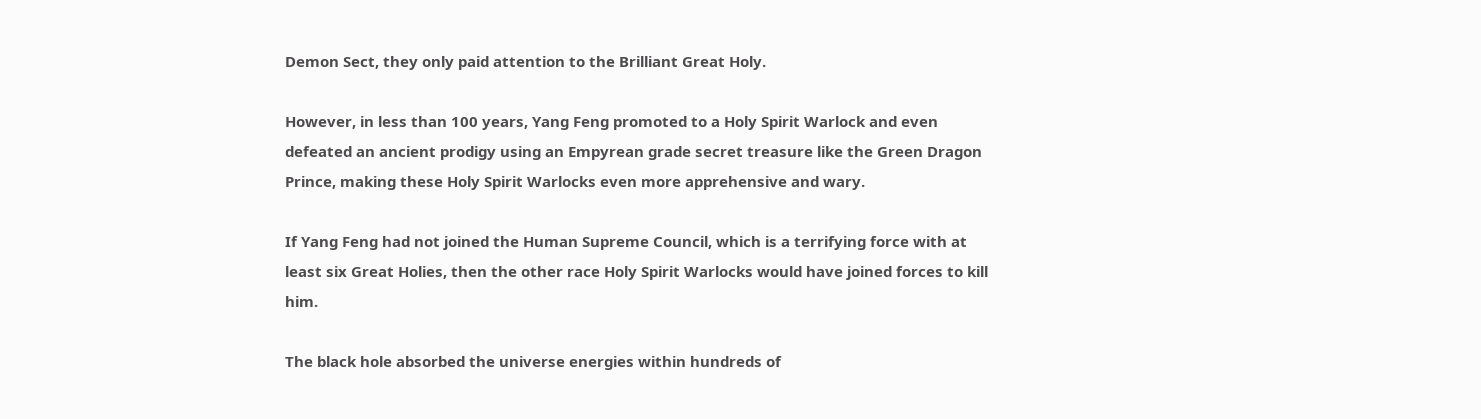Demon Sect, they only paid attention to the Brilliant Great Holy.

However, in less than 100 years, Yang Feng promoted to a Holy Spirit Warlock and even defeated an ancient prodigy using an Empyrean grade secret treasure like the Green Dragon Prince, making these Holy Spirit Warlocks even more apprehensive and wary.

If Yang Feng had not joined the Human Supreme Council, which is a terrifying force with at least six Great Holies, then the other race Holy Spirit Warlocks would have joined forces to kill him.

The black hole absorbed the universe energies within hundreds of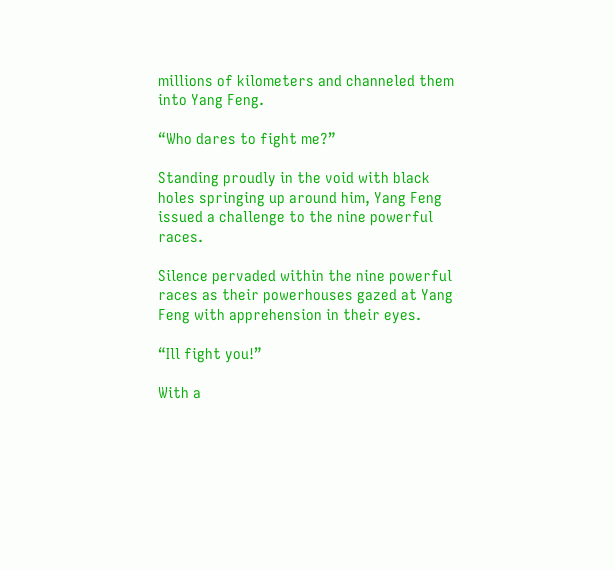millions of kilometers and channeled them into Yang Feng.

“Who dares to fight me?”

Standing proudly in the void with black holes springing up around him, Yang Feng issued a challenge to the nine powerful races.

Silence pervaded within the nine powerful races as their powerhouses gazed at Yang Feng with apprehension in their eyes.

“Ill fight you!”

With a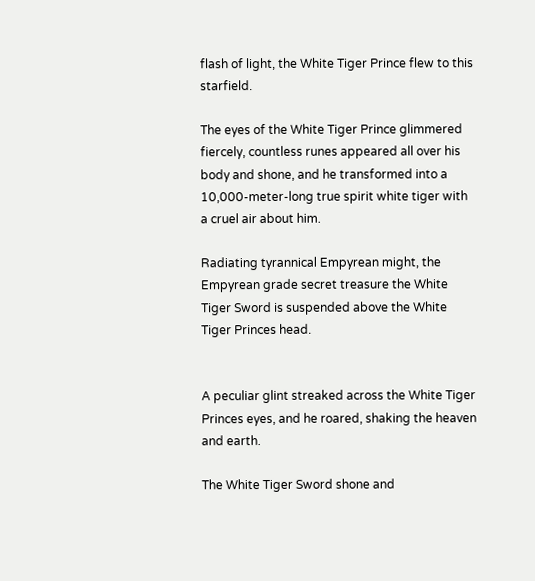flash of light, the White Tiger Prince flew to this starfield.

The eyes of the White Tiger Prince glimmered fiercely, countless runes appeared all over his body and shone, and he transformed into a 10,000-meter-long true spirit white tiger with a cruel air about him.

Radiating tyrannical Empyrean might, the Empyrean grade secret treasure the White Tiger Sword is suspended above the White Tiger Princes head.


A peculiar glint streaked across the White Tiger Princes eyes, and he roared, shaking the heaven and earth.

The White Tiger Sword shone and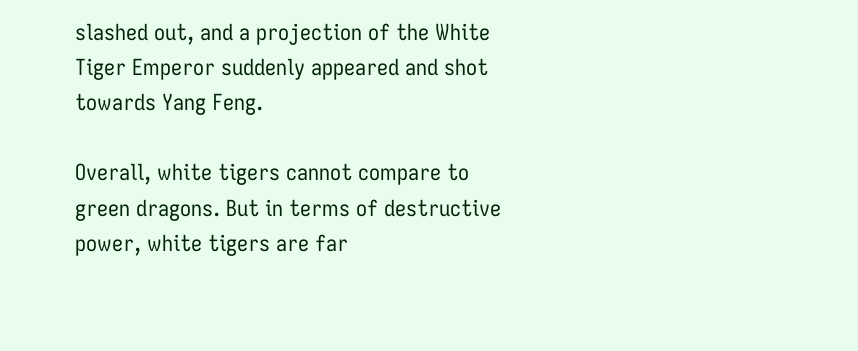slashed out, and a projection of the White Tiger Emperor suddenly appeared and shot towards Yang Feng.

Overall, white tigers cannot compare to green dragons. But in terms of destructive power, white tigers are far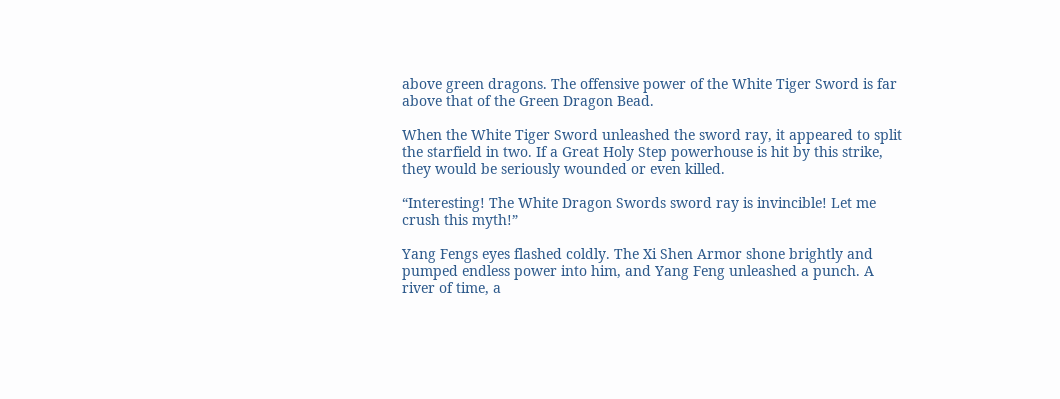above green dragons. The offensive power of the White Tiger Sword is far above that of the Green Dragon Bead.

When the White Tiger Sword unleashed the sword ray, it appeared to split the starfield in two. If a Great Holy Step powerhouse is hit by this strike, they would be seriously wounded or even killed.

“Interesting! The White Dragon Swords sword ray is invincible! Let me crush this myth!”

Yang Fengs eyes flashed coldly. The Xi Shen Armor shone brightly and pumped endless power into him, and Yang Feng unleashed a punch. A river of time, a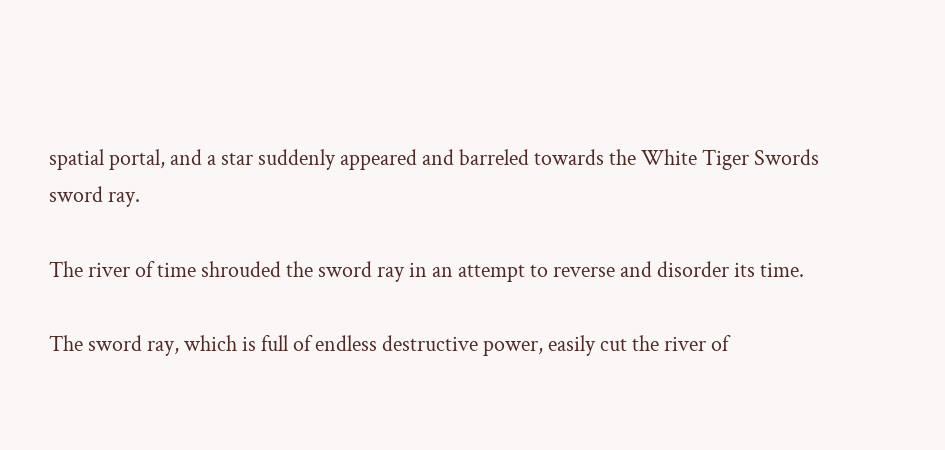spatial portal, and a star suddenly appeared and barreled towards the White Tiger Swords sword ray.

The river of time shrouded the sword ray in an attempt to reverse and disorder its time.

The sword ray, which is full of endless destructive power, easily cut the river of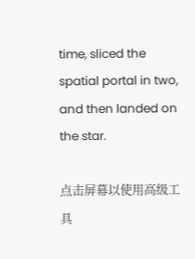time, sliced the spatial portal in two, and then landed on the star.

点击屏幕以使用高级工具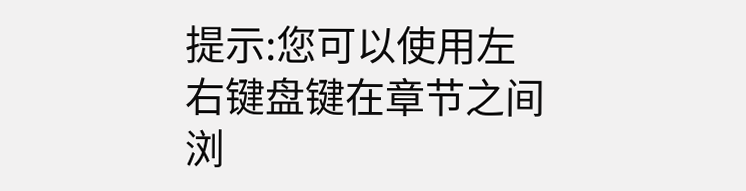提示:您可以使用左右键盘键在章节之间浏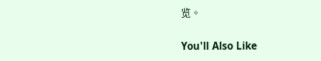览。

You'll Also Like